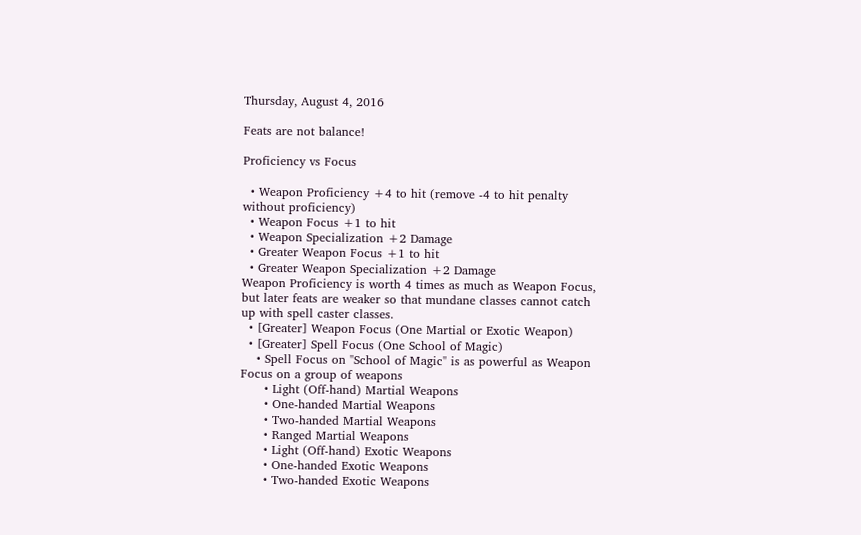Thursday, August 4, 2016

Feats are not balance!

Proficiency vs Focus

  • Weapon Proficiency +4 to hit (remove -4 to hit penalty without proficiency)
  • Weapon Focus +1 to hit
  • Weapon Specialization +2 Damage
  • Greater Weapon Focus +1 to hit
  • Greater Weapon Specialization +2 Damage
Weapon Proficiency is worth 4 times as much as Weapon Focus, but later feats are weaker so that mundane classes cannot catch up with spell caster classes.
  • [Greater] Weapon Focus (One Martial or Exotic Weapon)
  • [Greater] Spell Focus (One School of Magic)
    • Spell Focus on "School of Magic" is as powerful as Weapon Focus on a group of weapons
      • Light (Off-hand) Martial Weapons
      • One-handed Martial Weapons
      • Two-handed Martial Weapons
      • Ranged Martial Weapons
      • Light (Off-hand) Exotic Weapons
      • One-handed Exotic Weapons
      • Two-handed Exotic Weapons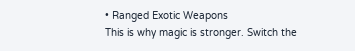• Ranged Exotic Weapons
This is why magic is stronger. Switch the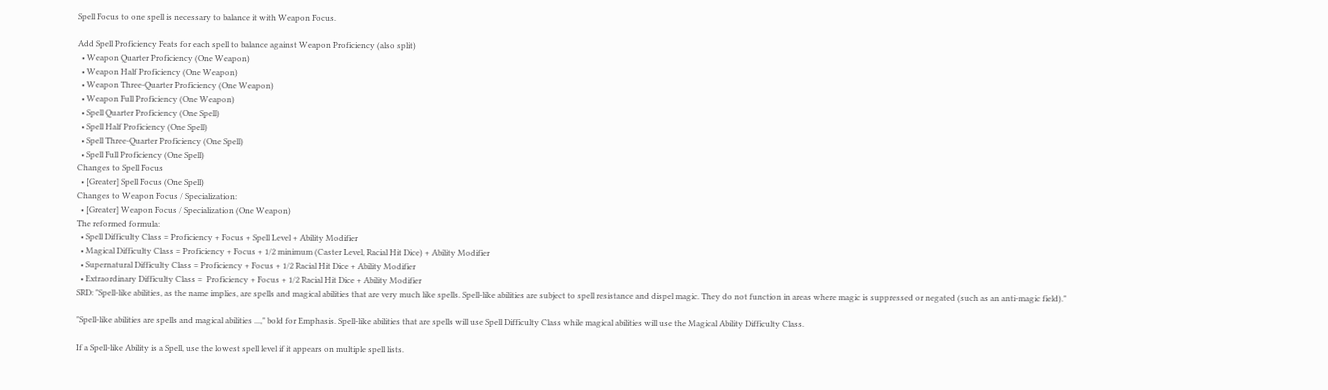Spell Focus to one spell is necessary to balance it with Weapon Focus.

Add Spell Proficiency Feats for each spell to balance against Weapon Proficiency (also split)
  • Weapon Quarter Proficiency (One Weapon)
  • Weapon Half Proficiency (One Weapon)
  • Weapon Three-Quarter Proficiency (One Weapon)
  • Weapon Full Proficiency (One Weapon)
  • Spell Quarter Proficiency (One Spell)
  • Spell Half Proficiency (One Spell)
  • Spell Three-Quarter Proficiency (One Spell)
  • Spell Full Proficiency (One Spell)
Changes to Spell Focus
  • [Greater] Spell Focus (One Spell)
Changes to Weapon Focus / Specialization:
  • [Greater] Weapon Focus / Specialization (One Weapon)
The reformed formula:
  • Spell Difficulty Class = Proficiency + Focus + Spell Level + Ability Modifier
  • Magical Difficulty Class = Proficiency + Focus + 1/2 minimum (Caster Level, Racial Hit Dice) + Ability Modifier
  • Supernatural Difficulty Class = Proficiency + Focus + 1/2 Racial Hit Dice + Ability Modifier
  • Extraordinary Difficulty Class =  Proficiency + Focus + 1/2 Racial Hit Dice + Ability Modifier
SRD: "Spell-like abilities, as the name implies, are spells and magical abilities that are very much like spells. Spell-like abilities are subject to spell resistance and dispel magic. They do not function in areas where magic is suppressed or negated (such as an anti-magic field)."

"Spell-like abilities are spells and magical abilities ...," bold for Emphasis. Spell-like abilities that are spells will use Spell Difficulty Class while magical abilities will use the Magical Ability Difficulty Class.

If a Spell-like Ability is a Spell, use the lowest spell level if it appears on multiple spell lists.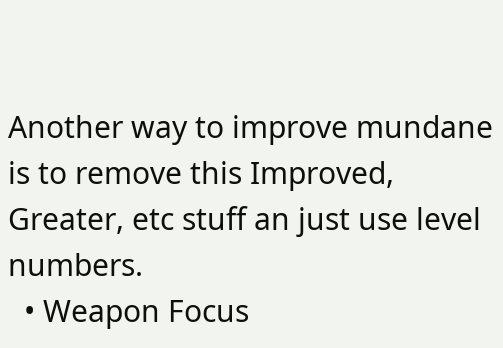Another way to improve mundane is to remove this Improved, Greater, etc stuff an just use level numbers.
  • Weapon Focus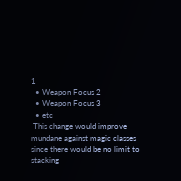1
  • Weapon Focus 2
  • Weapon Focus 3
  • etc
 This change would improve mundane against magic classes since there would be no limit to stacking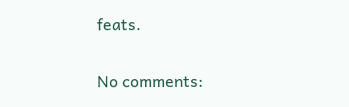feats.

No comments: